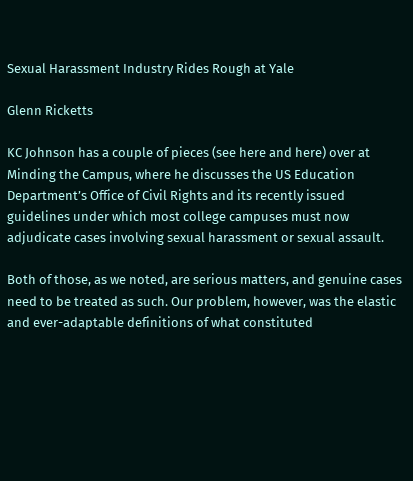Sexual Harassment Industry Rides Rough at Yale

Glenn Ricketts

KC Johnson has a couple of pieces (see here and here) over at Minding the Campus, where he discusses the US Education Department’s Office of Civil Rights and its recently issued guidelines under which most college campuses must now adjudicate cases involving sexual harassment or sexual assault.

Both of those, as we noted, are serious matters, and genuine cases need to be treated as such. Our problem, however, was the elastic and ever-adaptable definitions of what constituted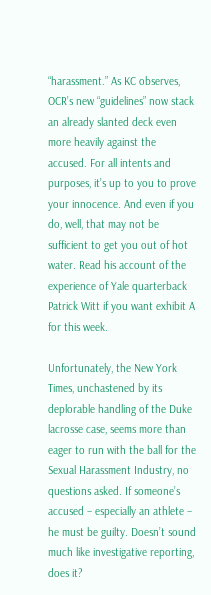“harassment.” As KC observes, OCR’s new “guidelines” now stack an already slanted deck even more heavily against the accused. For all intents and purposes, it’s up to you to prove your innocence. And even if you do, well, that may not be sufficient to get you out of hot water. Read his account of the experience of Yale quarterback Patrick Witt if you want exhibit A for this week.

Unfortunately, the New York Times, unchastened by its deplorable handling of the Duke lacrosse case, seems more than eager to run with the ball for the Sexual Harassment Industry, no questions asked. If someone’s accused – especially an athlete – he must be guilty. Doesn’t sound much like investigative reporting, does it?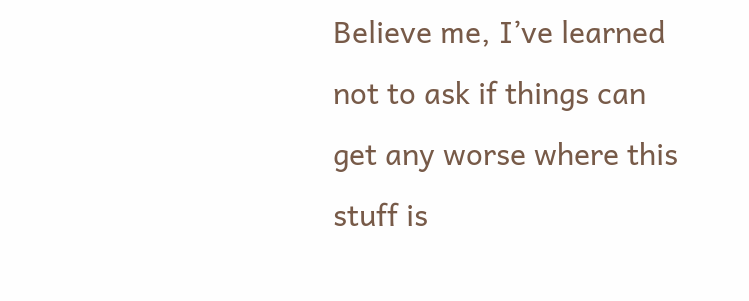Believe me, I’ve learned not to ask if things can get any worse where this stuff is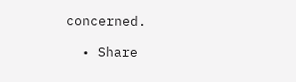concerned.

  • Share